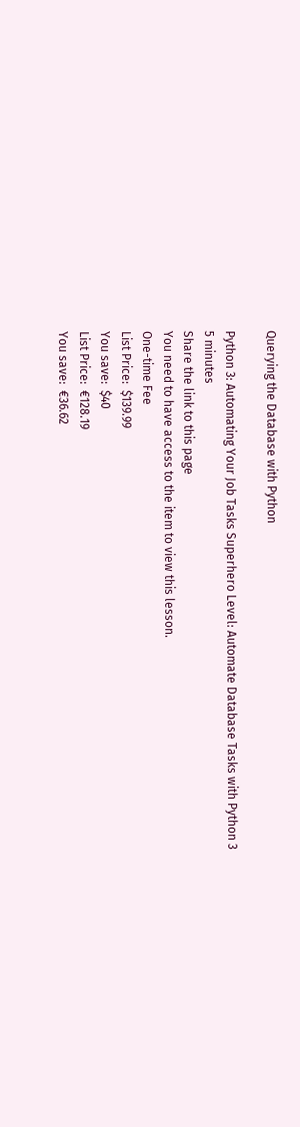Querying the Database with Python

Python 3: Automating Your Job Tasks Superhero Level: Automate Database Tasks with Python 3
5 minutes
Share the link to this page
You need to have access to the item to view this lesson.
One-time Fee
List Price:  $139.99
You save:  $40
List Price:  €128.19
You save:  €36.62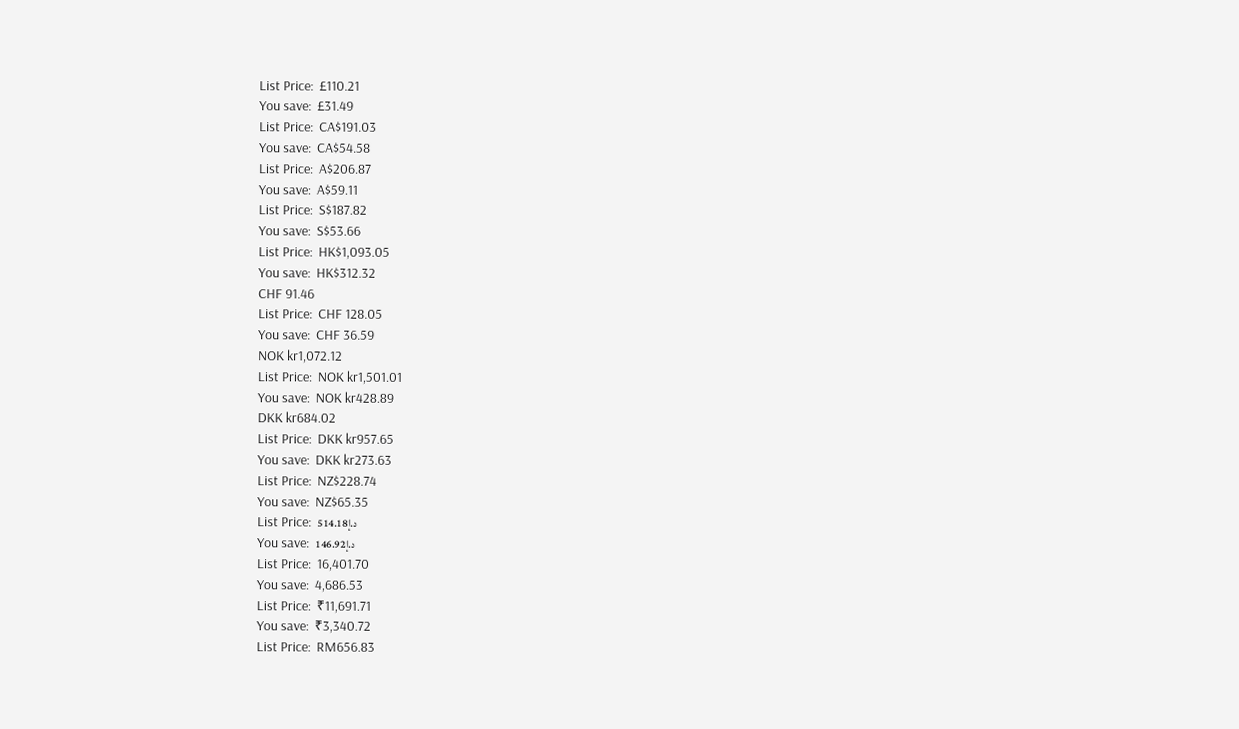List Price:  £110.21
You save:  £31.49
List Price:  CA$191.03
You save:  CA$54.58
List Price:  A$206.87
You save:  A$59.11
List Price:  S$187.82
You save:  S$53.66
List Price:  HK$1,093.05
You save:  HK$312.32
CHF 91.46
List Price:  CHF 128.05
You save:  CHF 36.59
NOK kr1,072.12
List Price:  NOK kr1,501.01
You save:  NOK kr428.89
DKK kr684.02
List Price:  DKK kr957.65
You save:  DKK kr273.63
List Price:  NZ$228.74
You save:  NZ$65.35
List Price:  د.إ514.18
You save:  د.إ146.92
List Price:  16,401.70
You save:  4,686.53
List Price:  ₹11,691.71
You save:  ₹3,340.72
List Price:  RM656.83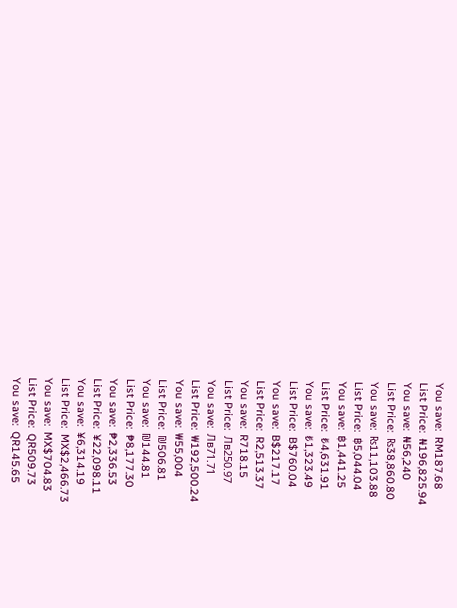You save:  RM187.68
List Price:  ₦196,825.94
You save:  ₦56,240
List Price:  ₨38,860.80
You save:  ₨11,103.88
List Price:  ฿5,044.04
You save:  ฿1,441.25
List Price:  ₺4,631.91
You save:  ₺1,323.49
List Price:  B$760.04
You save:  B$217.17
List Price:  R2,513.37
You save:  R718.15
List Price:  Лв250.97
You save:  Лв71.71
List Price:  ₩192,500.24
You save:  ₩55,004
List Price:  ₪506.81
You save:  ₪144.81
List Price:  ₱8,177.30
You save:  ₱2,336.53
List Price:  ¥22,098.11
You save:  ¥6,314.19
List Price:  MX$2,466.73
You save:  MX$704.83
List Price:  QR509.73
You save:  QR145.65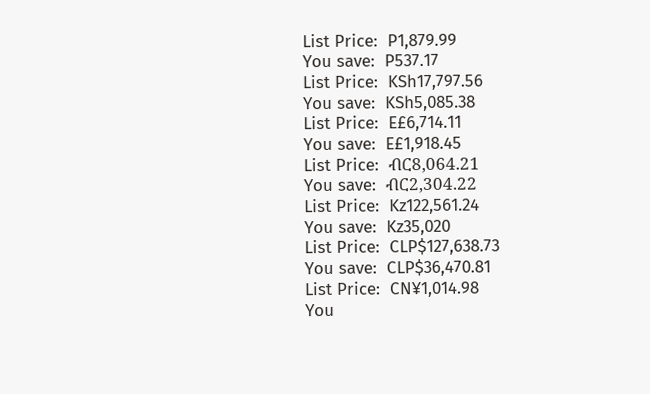List Price:  P1,879.99
You save:  P537.17
List Price:  KSh17,797.56
You save:  KSh5,085.38
List Price:  E£6,714.11
You save:  E£1,918.45
List Price:  ብር8,064.21
You save:  ብር2,304.22
List Price:  Kz122,561.24
You save:  Kz35,020
List Price:  CLP$127,638.73
You save:  CLP$36,470.81
List Price:  CN¥1,014.98
You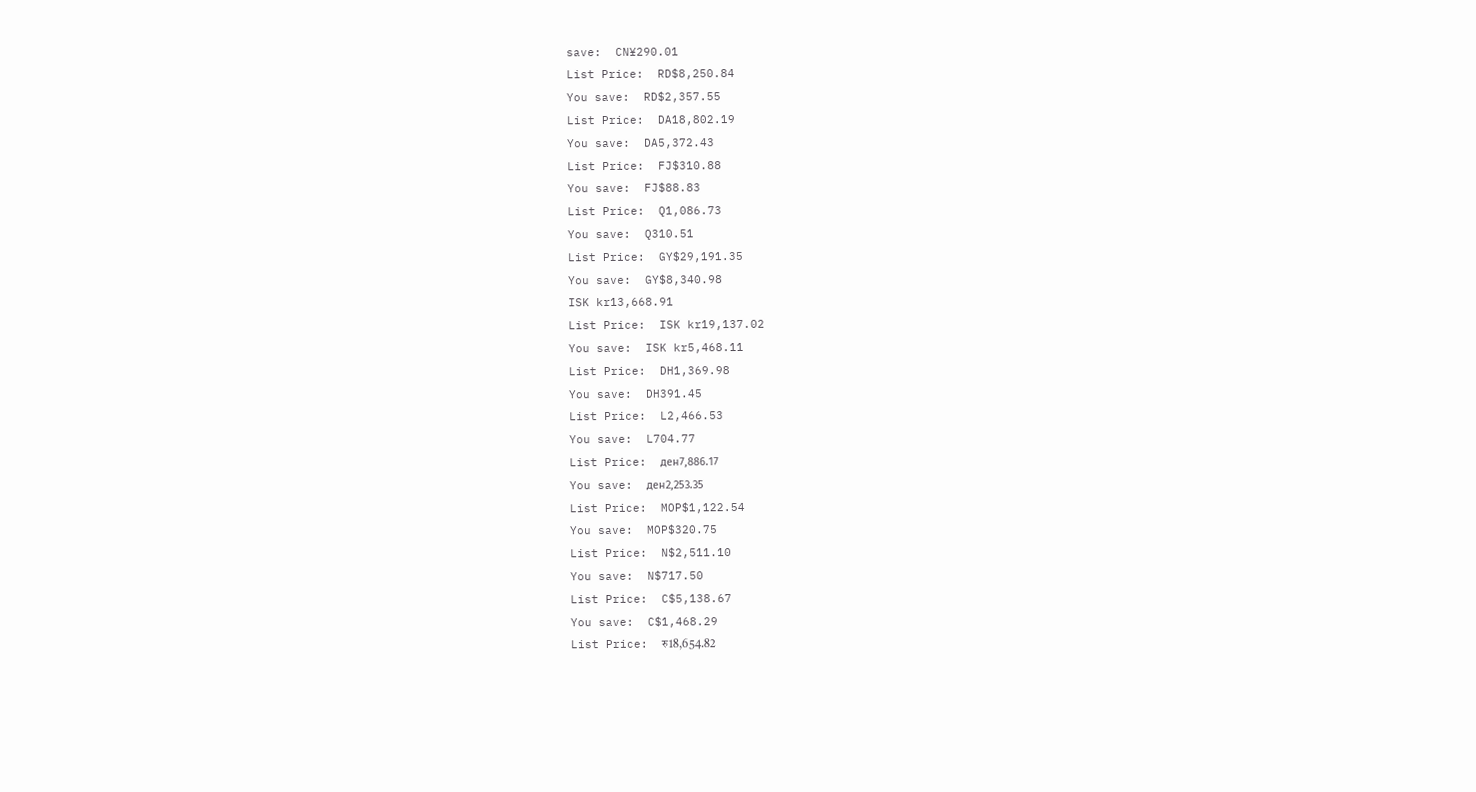save:  CN¥290.01
List Price:  RD$8,250.84
You save:  RD$2,357.55
List Price:  DA18,802.19
You save:  DA5,372.43
List Price:  FJ$310.88
You save:  FJ$88.83
List Price:  Q1,086.73
You save:  Q310.51
List Price:  GY$29,191.35
You save:  GY$8,340.98
ISK kr13,668.91
List Price:  ISK kr19,137.02
You save:  ISK kr5,468.11
List Price:  DH1,369.98
You save:  DH391.45
List Price:  L2,466.53
You save:  L704.77
List Price:  ден7,886.17
You save:  ден2,253.35
List Price:  MOP$1,122.54
You save:  MOP$320.75
List Price:  N$2,511.10
You save:  N$717.50
List Price:  C$5,138.67
You save:  C$1,468.29
List Price:  रु18,654.82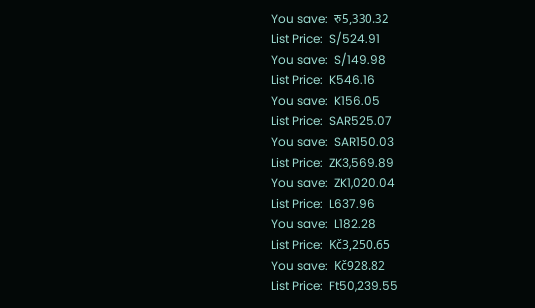You save:  रु5,330.32
List Price:  S/524.91
You save:  S/149.98
List Price:  K546.16
You save:  K156.05
List Price:  SAR525.07
You save:  SAR150.03
List Price:  ZK3,569.89
You save:  ZK1,020.04
List Price:  L637.96
You save:  L182.28
List Price:  Kč3,250.65
You save:  Kč928.82
List Price:  Ft50,239.55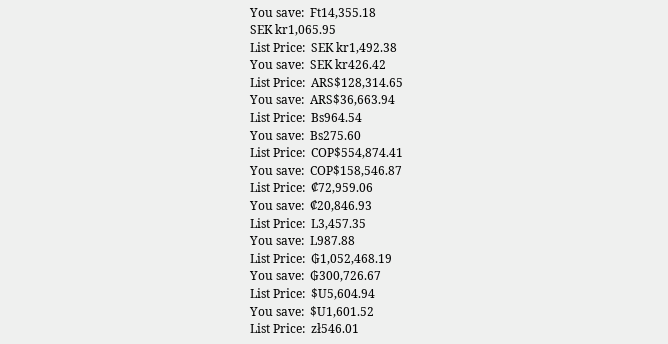You save:  Ft14,355.18
SEK kr1,065.95
List Price:  SEK kr1,492.38
You save:  SEK kr426.42
List Price:  ARS$128,314.65
You save:  ARS$36,663.94
List Price:  Bs964.54
You save:  Bs275.60
List Price:  COP$554,874.41
You save:  COP$158,546.87
List Price:  ₡72,959.06
You save:  ₡20,846.93
List Price:  L3,457.35
You save:  L987.88
List Price:  ₲1,052,468.19
You save:  ₲300,726.67
List Price:  $U5,604.94
You save:  $U1,601.52
List Price:  zł546.01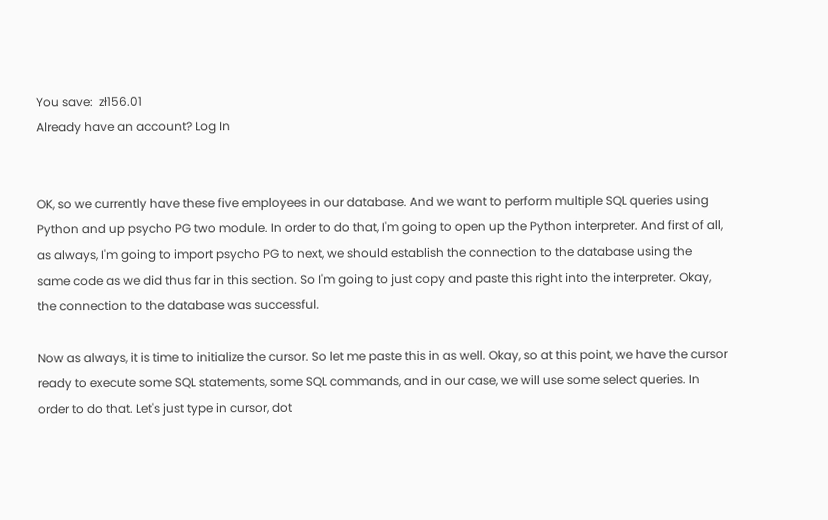You save:  zł156.01
Already have an account? Log In


OK, so we currently have these five employees in our database. And we want to perform multiple SQL queries using Python and up psycho PG two module. In order to do that, I'm going to open up the Python interpreter. And first of all, as always, I'm going to import psycho PG to next, we should establish the connection to the database using the same code as we did thus far in this section. So I'm going to just copy and paste this right into the interpreter. Okay, the connection to the database was successful.

Now as always, it is time to initialize the cursor. So let me paste this in as well. Okay, so at this point, we have the cursor ready to execute some SQL statements, some SQL commands, and in our case, we will use some select queries. In order to do that. Let's just type in cursor, dot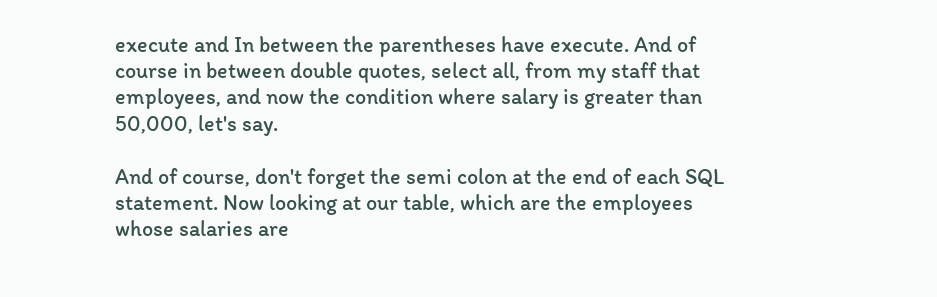execute and In between the parentheses have execute. And of course in between double quotes, select all, from my staff that employees, and now the condition where salary is greater than 50,000, let's say.

And of course, don't forget the semi colon at the end of each SQL statement. Now looking at our table, which are the employees whose salaries are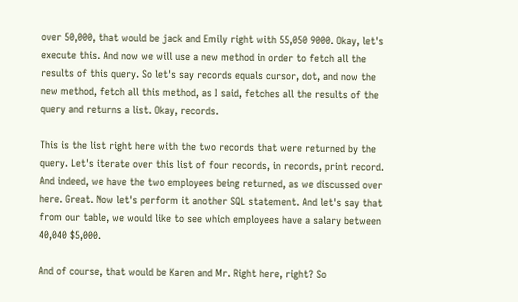over 50,000, that would be jack and Emily right with 55,050 9000. Okay, let's execute this. And now we will use a new method in order to fetch all the results of this query. So let's say records equals cursor, dot, and now the new method, fetch all this method, as I said, fetches all the results of the query and returns a list. Okay, records.

This is the list right here with the two records that were returned by the query. Let's iterate over this list of four records, in records, print record. And indeed, we have the two employees being returned, as we discussed over here. Great. Now let's perform it another SQL statement. And let's say that from our table, we would like to see which employees have a salary between 40,040 $5,000.

And of course, that would be Karen and Mr. Right here, right? So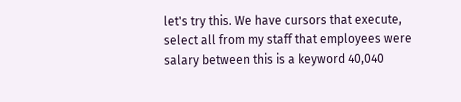let's try this. We have cursors that execute, select all from my staff that employees were salary between this is a keyword 40,040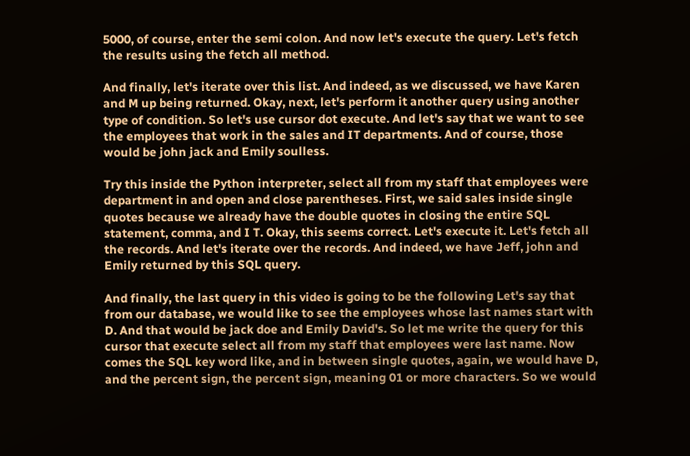5000, of course, enter the semi colon. And now let's execute the query. Let's fetch the results using the fetch all method.

And finally, let's iterate over this list. And indeed, as we discussed, we have Karen and M up being returned. Okay, next, let's perform it another query using another type of condition. So let's use cursor dot execute. And let's say that we want to see the employees that work in the sales and IT departments. And of course, those would be john jack and Emily soulless.

Try this inside the Python interpreter, select all from my staff that employees were department in and open and close parentheses. First, we said sales inside single quotes because we already have the double quotes in closing the entire SQL statement, comma, and I T. Okay, this seems correct. Let's execute it. Let's fetch all the records. And let's iterate over the records. And indeed, we have Jeff, john and Emily returned by this SQL query.

And finally, the last query in this video is going to be the following Let's say that from our database, we would like to see the employees whose last names start with D. And that would be jack doe and Emily David's. So let me write the query for this cursor that execute select all from my staff that employees were last name. Now comes the SQL key word like, and in between single quotes, again, we would have D, and the percent sign, the percent sign, meaning 01 or more characters. So we would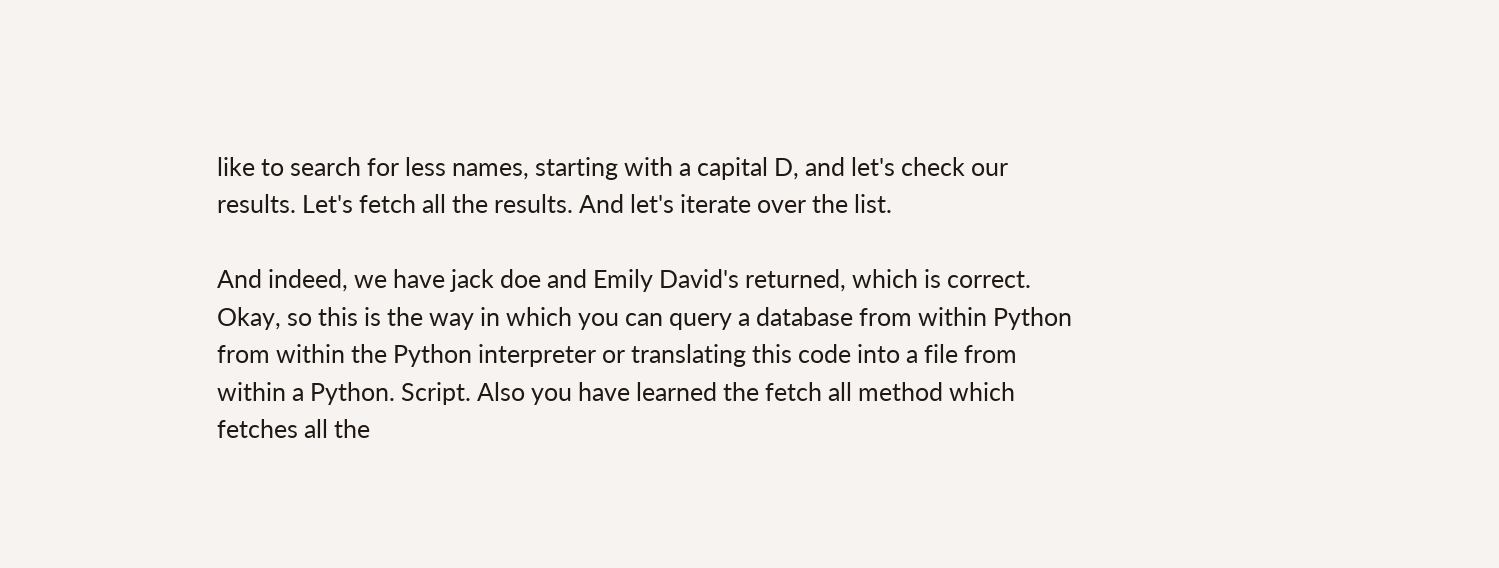like to search for less names, starting with a capital D, and let's check our results. Let's fetch all the results. And let's iterate over the list.

And indeed, we have jack doe and Emily David's returned, which is correct. Okay, so this is the way in which you can query a database from within Python from within the Python interpreter or translating this code into a file from within a Python. Script. Also you have learned the fetch all method which fetches all the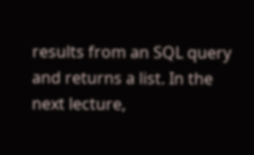results from an SQL query and returns a list. In the next lecture,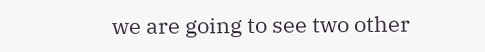we are going to see two other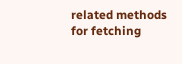related methods for fetching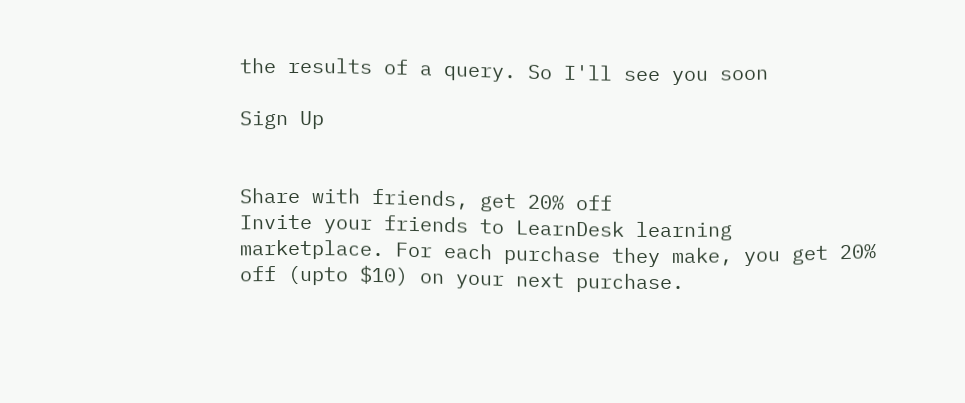the results of a query. So I'll see you soon

Sign Up


Share with friends, get 20% off
Invite your friends to LearnDesk learning marketplace. For each purchase they make, you get 20% off (upto $10) on your next purchase.